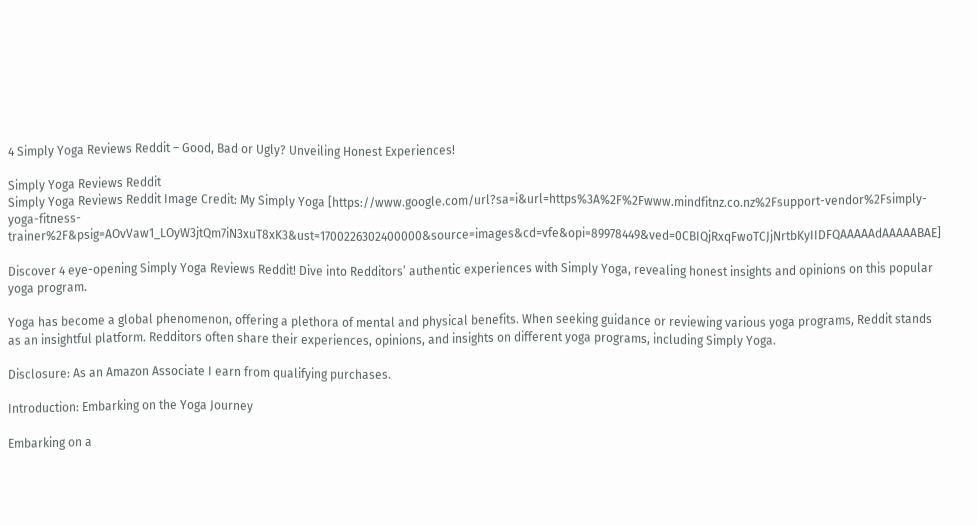4 Simply Yoga Reviews Reddit – Good, Bad or Ugly? Unveiling Honest Experiences!

Simply Yoga Reviews Reddit
Simply Yoga Reviews Reddit Image Credit: My Simply Yoga [https://www.google.com/url?sa=i&url=https%3A%2F%2Fwww.mindfitnz.co.nz%2Fsupport-vendor%2Fsimply-yoga-fitness-trainer%2F&psig=AOvVaw1_LOyW3jtQm7iN3xuT8xK3&ust=1700226302400000&source=images&cd=vfe&opi=89978449&ved=0CBIQjRxqFwoTCJjNrtbKyIIDFQAAAAAdAAAAABAE]

Discover 4 eye-opening Simply Yoga Reviews Reddit! Dive into Redditors’ authentic experiences with Simply Yoga, revealing honest insights and opinions on this popular yoga program.

Yoga has become a global phenomenon, offering a plethora of mental and physical benefits. When seeking guidance or reviewing various yoga programs, Reddit stands as an insightful platform. Redditors often share their experiences, opinions, and insights on different yoga programs, including Simply Yoga.

Disclosure: As an Amazon Associate I earn from qualifying purchases.

Introduction: Embarking on the Yoga Journey

Embarking on a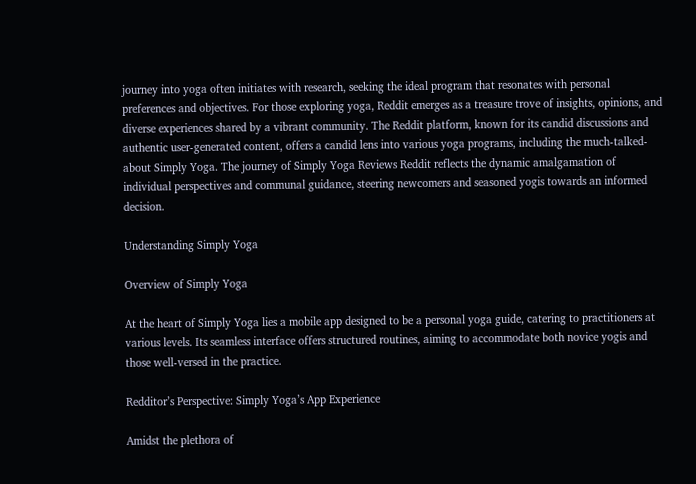journey into yoga often initiates with research, seeking the ideal program that resonates with personal preferences and objectives. For those exploring yoga, Reddit emerges as a treasure trove of insights, opinions, and diverse experiences shared by a vibrant community. The Reddit platform, known for its candid discussions and authentic user-generated content, offers a candid lens into various yoga programs, including the much-talked-about Simply Yoga. The journey of Simply Yoga Reviews Reddit reflects the dynamic amalgamation of individual perspectives and communal guidance, steering newcomers and seasoned yogis towards an informed decision.

Understanding Simply Yoga

Overview of Simply Yoga

At the heart of Simply Yoga lies a mobile app designed to be a personal yoga guide, catering to practitioners at various levels. Its seamless interface offers structured routines, aiming to accommodate both novice yogis and those well-versed in the practice.

Redditor’s Perspective: Simply Yoga’s App Experience

Amidst the plethora of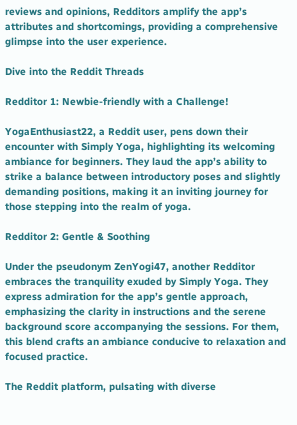reviews and opinions, Redditors amplify the app’s attributes and shortcomings, providing a comprehensive glimpse into the user experience.

Dive into the Reddit Threads

Redditor 1: Newbie-friendly with a Challenge!

YogaEnthusiast22, a Reddit user, pens down their encounter with Simply Yoga, highlighting its welcoming ambiance for beginners. They laud the app’s ability to strike a balance between introductory poses and slightly demanding positions, making it an inviting journey for those stepping into the realm of yoga.

Redditor 2: Gentle & Soothing

Under the pseudonym ZenYogi47, another Redditor embraces the tranquility exuded by Simply Yoga. They express admiration for the app’s gentle approach, emphasizing the clarity in instructions and the serene background score accompanying the sessions. For them, this blend crafts an ambiance conducive to relaxation and focused practice.

The Reddit platform, pulsating with diverse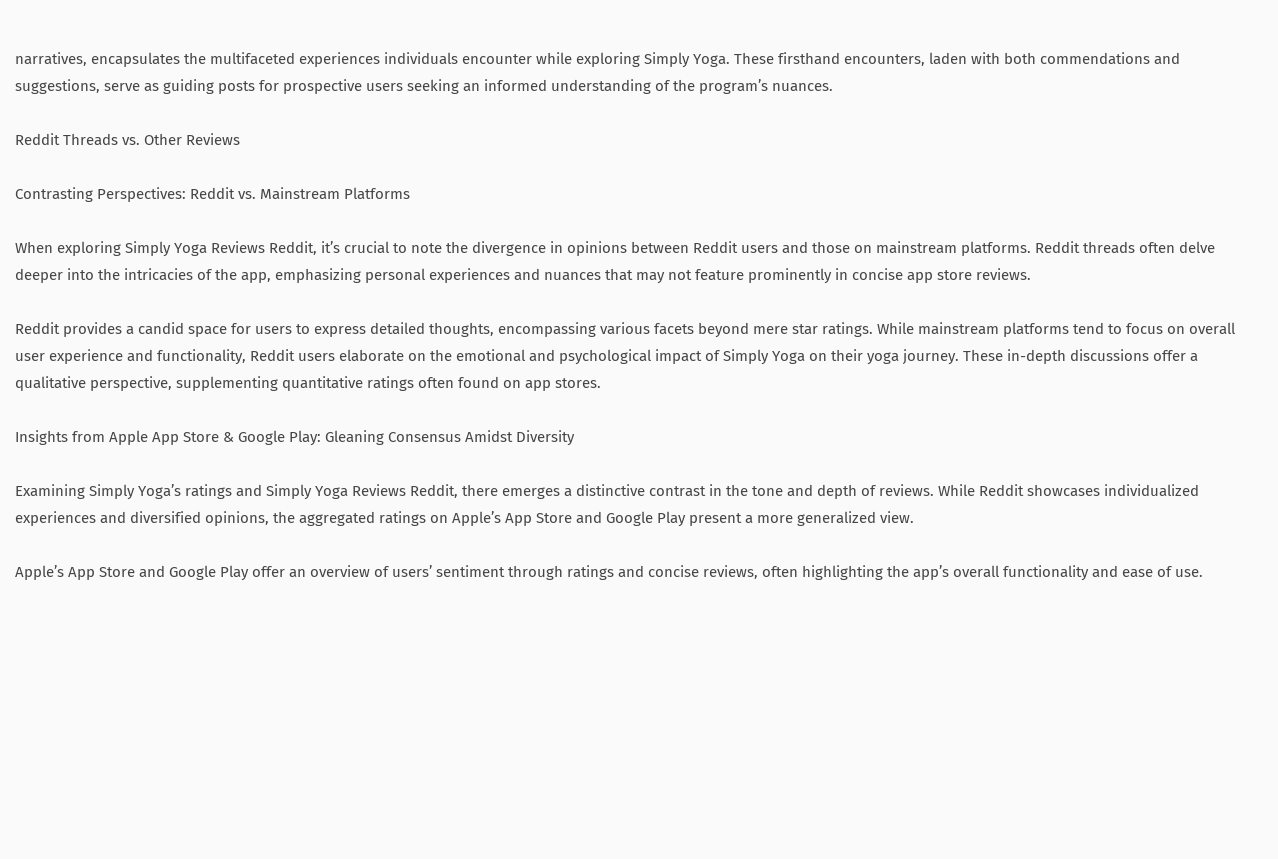narratives, encapsulates the multifaceted experiences individuals encounter while exploring Simply Yoga. These firsthand encounters, laden with both commendations and suggestions, serve as guiding posts for prospective users seeking an informed understanding of the program’s nuances.

Reddit Threads vs. Other Reviews

Contrasting Perspectives: Reddit vs. Mainstream Platforms

When exploring Simply Yoga Reviews Reddit, it’s crucial to note the divergence in opinions between Reddit users and those on mainstream platforms. Reddit threads often delve deeper into the intricacies of the app, emphasizing personal experiences and nuances that may not feature prominently in concise app store reviews.

Reddit provides a candid space for users to express detailed thoughts, encompassing various facets beyond mere star ratings. While mainstream platforms tend to focus on overall user experience and functionality, Reddit users elaborate on the emotional and psychological impact of Simply Yoga on their yoga journey. These in-depth discussions offer a qualitative perspective, supplementing quantitative ratings often found on app stores.

Insights from Apple App Store & Google Play: Gleaning Consensus Amidst Diversity

Examining Simply Yoga’s ratings and Simply Yoga Reviews Reddit, there emerges a distinctive contrast in the tone and depth of reviews. While Reddit showcases individualized experiences and diversified opinions, the aggregated ratings on Apple’s App Store and Google Play present a more generalized view.

Apple’s App Store and Google Play offer an overview of users’ sentiment through ratings and concise reviews, often highlighting the app’s overall functionality and ease of use.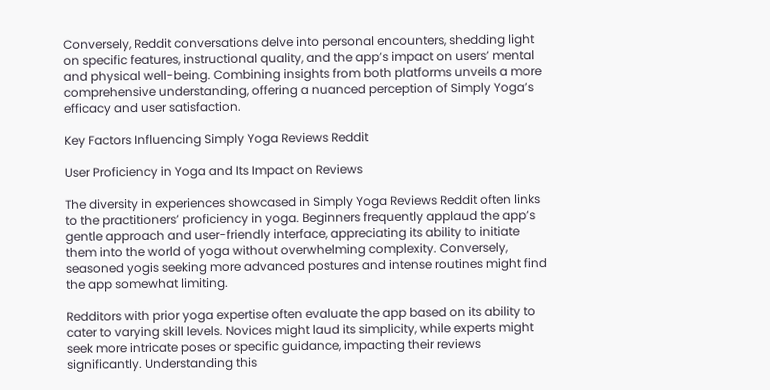Conversely, Reddit conversations delve into personal encounters, shedding light on specific features, instructional quality, and the app’s impact on users’ mental and physical well-being. Combining insights from both platforms unveils a more comprehensive understanding, offering a nuanced perception of Simply Yoga’s efficacy and user satisfaction.

Key Factors Influencing Simply Yoga Reviews Reddit

User Proficiency in Yoga and Its Impact on Reviews

The diversity in experiences showcased in Simply Yoga Reviews Reddit often links to the practitioners’ proficiency in yoga. Beginners frequently applaud the app’s gentle approach and user-friendly interface, appreciating its ability to initiate them into the world of yoga without overwhelming complexity. Conversely, seasoned yogis seeking more advanced postures and intense routines might find the app somewhat limiting.

Redditors with prior yoga expertise often evaluate the app based on its ability to cater to varying skill levels. Novices might laud its simplicity, while experts might seek more intricate poses or specific guidance, impacting their reviews significantly. Understanding this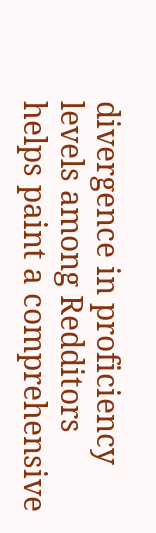divergence in proficiency levels among Redditors helps paint a comprehensive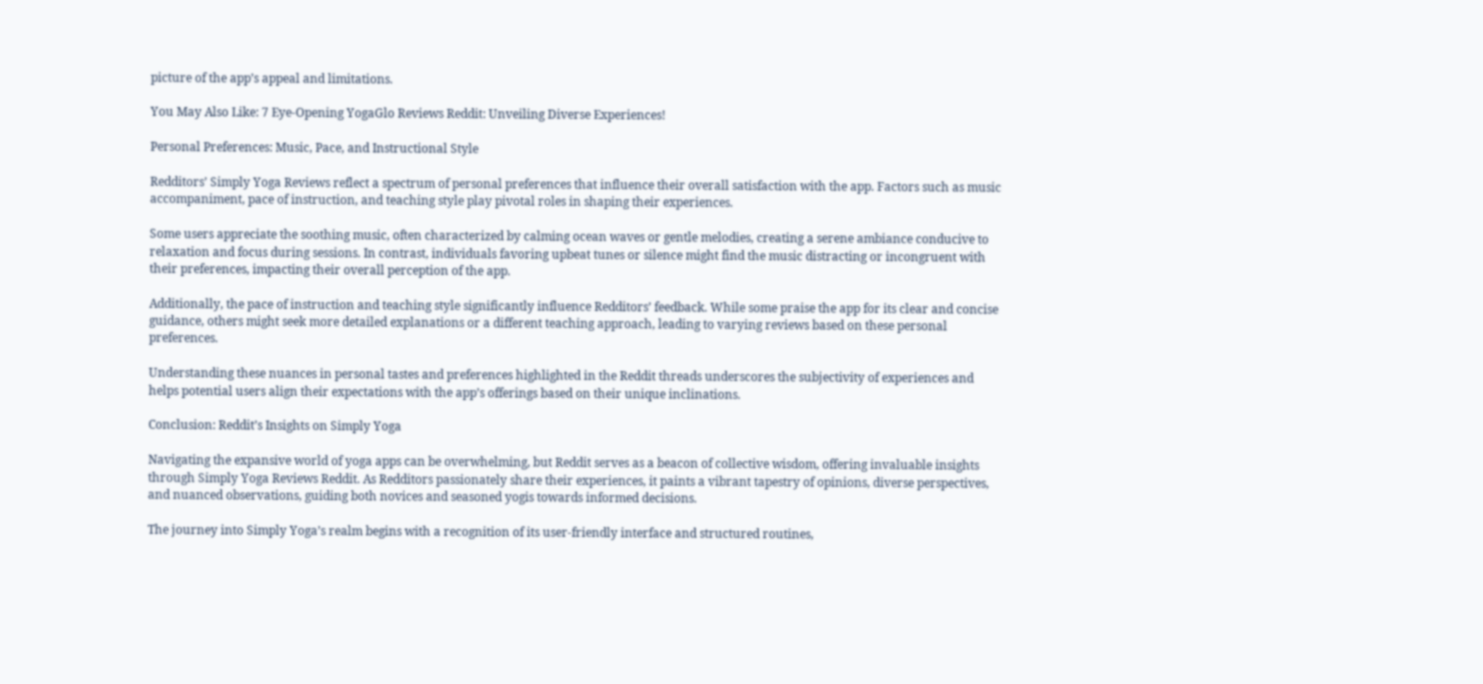picture of the app’s appeal and limitations.

You May Also Like: 7 Eye-Opening YogaGlo Reviews Reddit: Unveiling Diverse Experiences!

Personal Preferences: Music, Pace, and Instructional Style

Redditors’ Simply Yoga Reviews reflect a spectrum of personal preferences that influence their overall satisfaction with the app. Factors such as music accompaniment, pace of instruction, and teaching style play pivotal roles in shaping their experiences.

Some users appreciate the soothing music, often characterized by calming ocean waves or gentle melodies, creating a serene ambiance conducive to relaxation and focus during sessions. In contrast, individuals favoring upbeat tunes or silence might find the music distracting or incongruent with their preferences, impacting their overall perception of the app.

Additionally, the pace of instruction and teaching style significantly influence Redditors’ feedback. While some praise the app for its clear and concise guidance, others might seek more detailed explanations or a different teaching approach, leading to varying reviews based on these personal preferences.

Understanding these nuances in personal tastes and preferences highlighted in the Reddit threads underscores the subjectivity of experiences and helps potential users align their expectations with the app’s offerings based on their unique inclinations.

Conclusion: Reddit’s Insights on Simply Yoga

Navigating the expansive world of yoga apps can be overwhelming, but Reddit serves as a beacon of collective wisdom, offering invaluable insights through Simply Yoga Reviews Reddit. As Redditors passionately share their experiences, it paints a vibrant tapestry of opinions, diverse perspectives, and nuanced observations, guiding both novices and seasoned yogis towards informed decisions.

The journey into Simply Yoga’s realm begins with a recognition of its user-friendly interface and structured routines,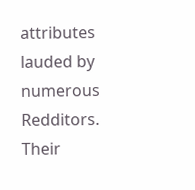attributes lauded by numerous Redditors. Their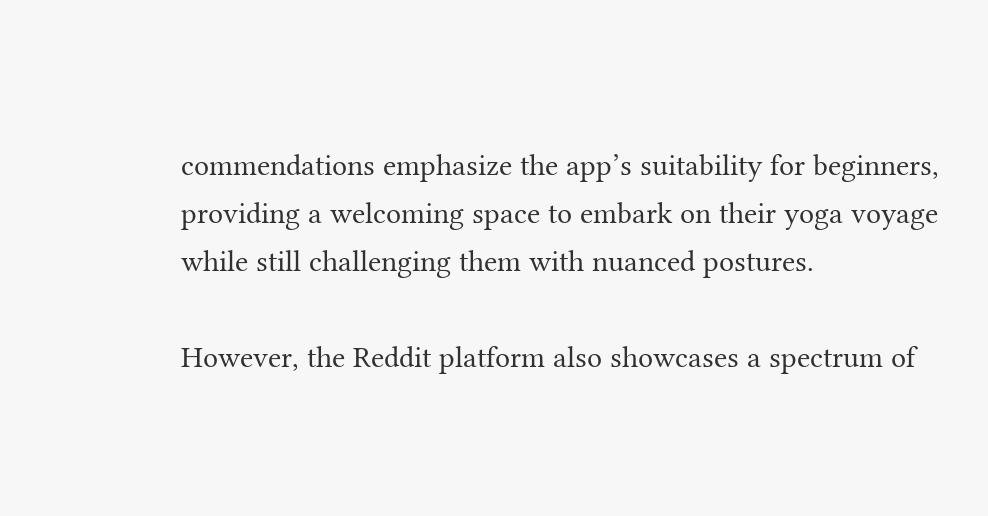commendations emphasize the app’s suitability for beginners, providing a welcoming space to embark on their yoga voyage while still challenging them with nuanced postures.

However, the Reddit platform also showcases a spectrum of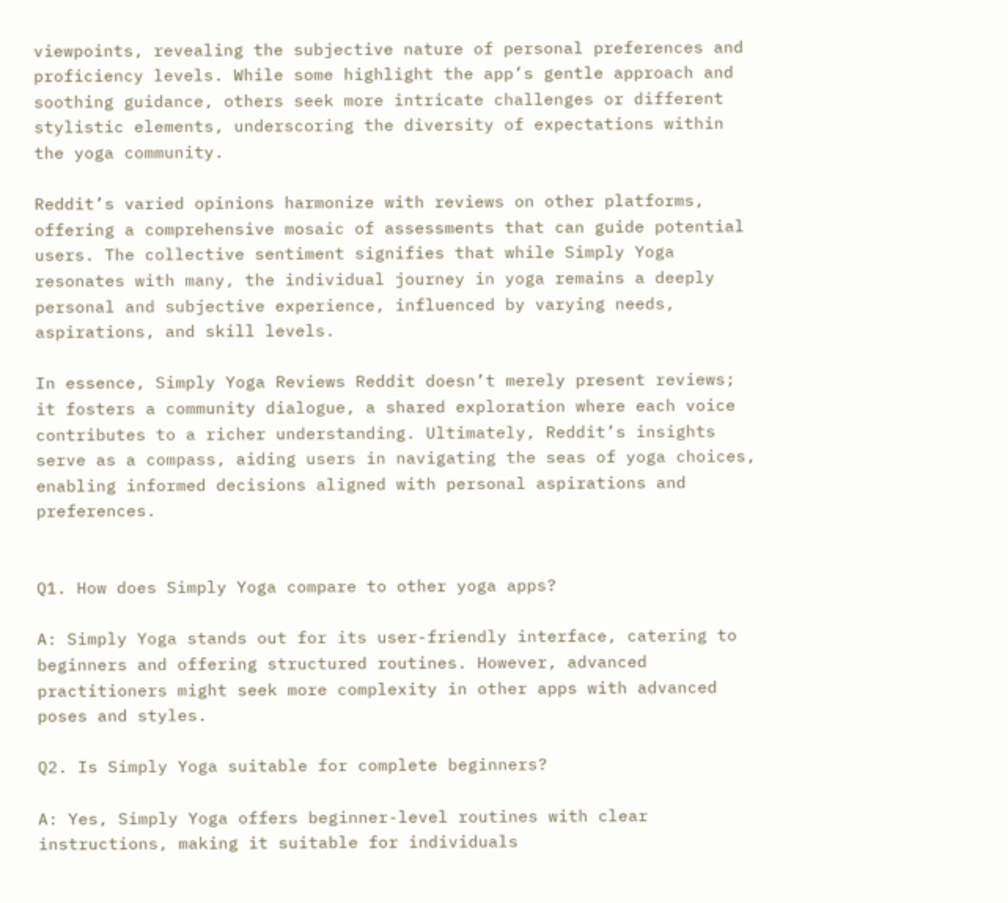viewpoints, revealing the subjective nature of personal preferences and proficiency levels. While some highlight the app’s gentle approach and soothing guidance, others seek more intricate challenges or different stylistic elements, underscoring the diversity of expectations within the yoga community.

Reddit’s varied opinions harmonize with reviews on other platforms, offering a comprehensive mosaic of assessments that can guide potential users. The collective sentiment signifies that while Simply Yoga resonates with many, the individual journey in yoga remains a deeply personal and subjective experience, influenced by varying needs, aspirations, and skill levels.

In essence, Simply Yoga Reviews Reddit doesn’t merely present reviews; it fosters a community dialogue, a shared exploration where each voice contributes to a richer understanding. Ultimately, Reddit’s insights serve as a compass, aiding users in navigating the seas of yoga choices, enabling informed decisions aligned with personal aspirations and preferences.


Q1. How does Simply Yoga compare to other yoga apps?

A: Simply Yoga stands out for its user-friendly interface, catering to beginners and offering structured routines. However, advanced practitioners might seek more complexity in other apps with advanced poses and styles.

Q2. Is Simply Yoga suitable for complete beginners?

A: Yes, Simply Yoga offers beginner-level routines with clear instructions, making it suitable for individuals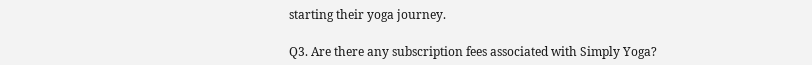starting their yoga journey.

Q3. Are there any subscription fees associated with Simply Yoga?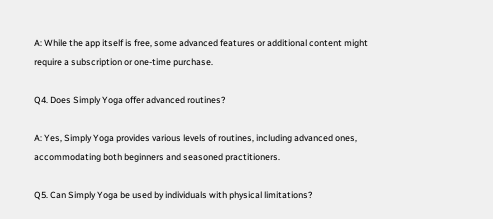A: While the app itself is free, some advanced features or additional content might require a subscription or one-time purchase.

Q4. Does Simply Yoga offer advanced routines?

A: Yes, Simply Yoga provides various levels of routines, including advanced ones, accommodating both beginners and seasoned practitioners.

Q5. Can Simply Yoga be used by individuals with physical limitations?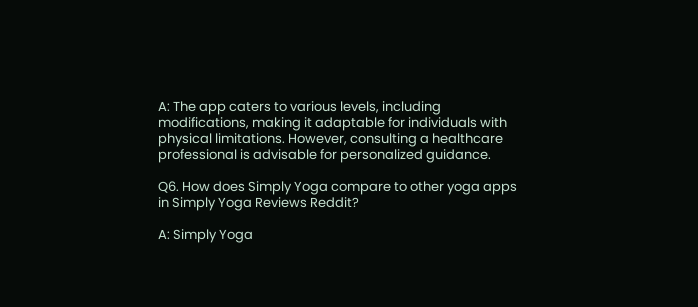A: The app caters to various levels, including modifications, making it adaptable for individuals with physical limitations. However, consulting a healthcare professional is advisable for personalized guidance.

Q6. How does Simply Yoga compare to other yoga apps in Simply Yoga Reviews Reddit?

A: Simply Yoga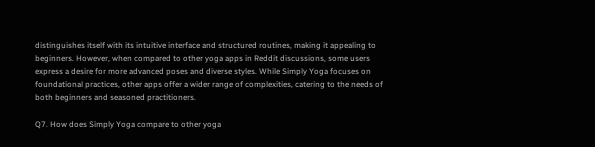distinguishes itself with its intuitive interface and structured routines, making it appealing to beginners. However, when compared to other yoga apps in Reddit discussions, some users express a desire for more advanced poses and diverse styles. While Simply Yoga focuses on foundational practices, other apps offer a wider range of complexities, catering to the needs of both beginners and seasoned practitioners.

Q7. How does Simply Yoga compare to other yoga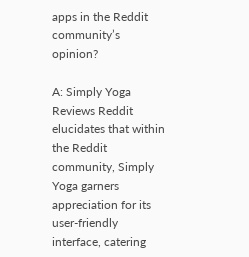apps in the Reddit community’s opinion?

A: Simply Yoga Reviews Reddit elucidates that within the Reddit community, Simply Yoga garners appreciation for its user-friendly interface, catering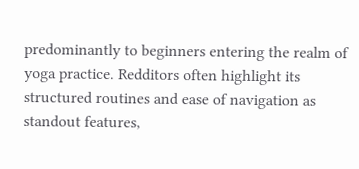predominantly to beginners entering the realm of yoga practice. Redditors often highlight its structured routines and ease of navigation as standout features,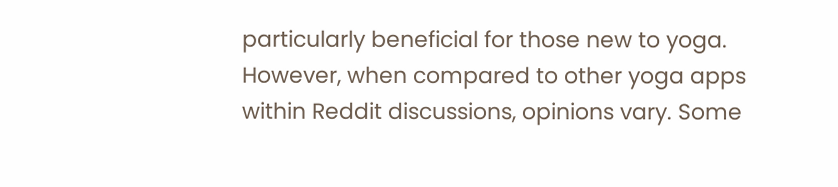particularly beneficial for those new to yoga. However, when compared to other yoga apps within Reddit discussions, opinions vary. Some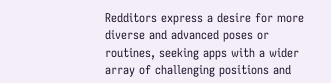Redditors express a desire for more diverse and advanced poses or routines, seeking apps with a wider array of challenging positions and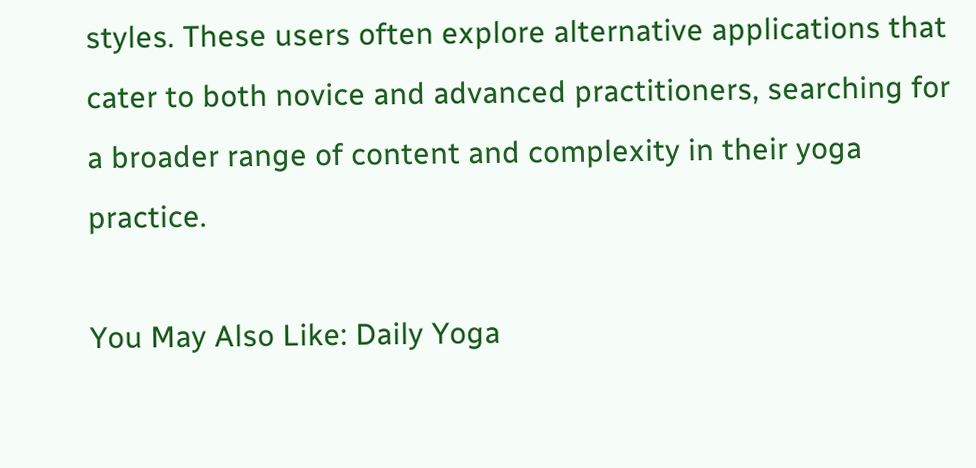styles. These users often explore alternative applications that cater to both novice and advanced practitioners, searching for a broader range of content and complexity in their yoga practice.

You May Also Like: Daily Yoga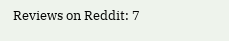Reviews on Reddit: 7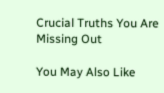Crucial Truths You Are Missing Out

You May Also Like